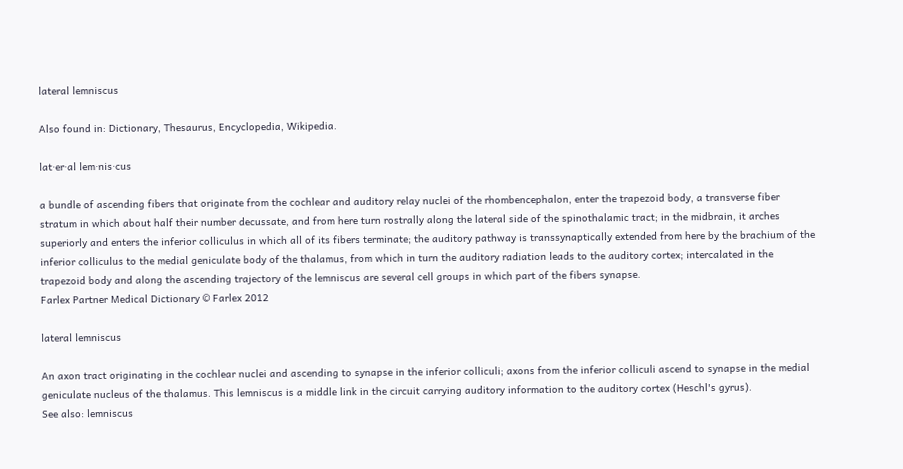lateral lemniscus

Also found in: Dictionary, Thesaurus, Encyclopedia, Wikipedia.

lat·er·al lem·nis·cus

a bundle of ascending fibers that originate from the cochlear and auditory relay nuclei of the rhombencephalon, enter the trapezoid body, a transverse fiber stratum in which about half their number decussate, and from here turn rostrally along the lateral side of the spinothalamic tract; in the midbrain, it arches superiorly and enters the inferior colliculus in which all of its fibers terminate; the auditory pathway is transsynaptically extended from here by the brachium of the inferior colliculus to the medial geniculate body of the thalamus, from which in turn the auditory radiation leads to the auditory cortex; intercalated in the trapezoid body and along the ascending trajectory of the lemniscus are several cell groups in which part of the fibers synapse.
Farlex Partner Medical Dictionary © Farlex 2012

lateral lemniscus

An axon tract originating in the cochlear nuclei and ascending to synapse in the inferior colliculi; axons from the inferior colliculi ascend to synapse in the medial geniculate nucleus of the thalamus. This lemniscus is a middle link in the circuit carrying auditory information to the auditory cortex (Heschl's gyrus).
See also: lemniscus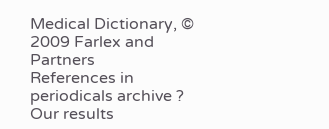Medical Dictionary, © 2009 Farlex and Partners
References in periodicals archive ?
Our results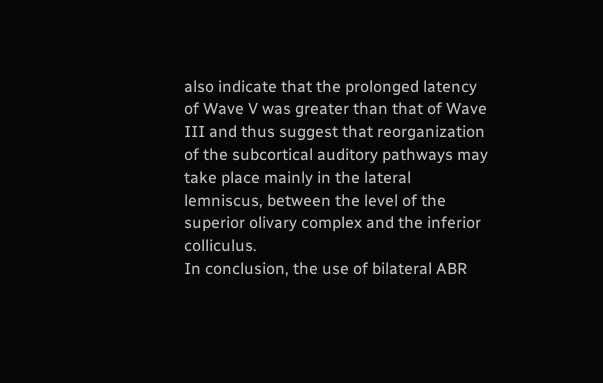also indicate that the prolonged latency of Wave V was greater than that of Wave III and thus suggest that reorganization of the subcortical auditory pathways may take place mainly in the lateral lemniscus, between the level of the superior olivary complex and the inferior colliculus.
In conclusion, the use of bilateral ABR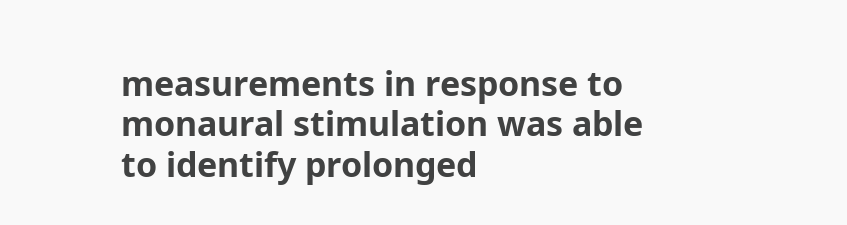measurements in response to monaural stimulation was able to identify prolonged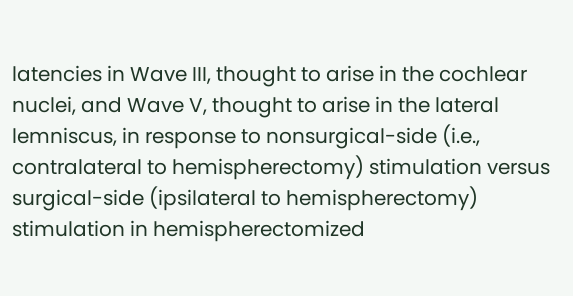latencies in Wave III, thought to arise in the cochlear nuclei, and Wave V, thought to arise in the lateral lemniscus, in response to nonsurgical-side (i.e., contralateral to hemispherectomy) stimulation versus surgical-side (ipsilateral to hemispherectomy) stimulation in hemispherectomized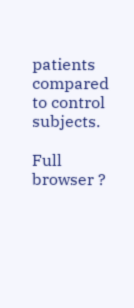patients compared to control subjects.

Full browser ?